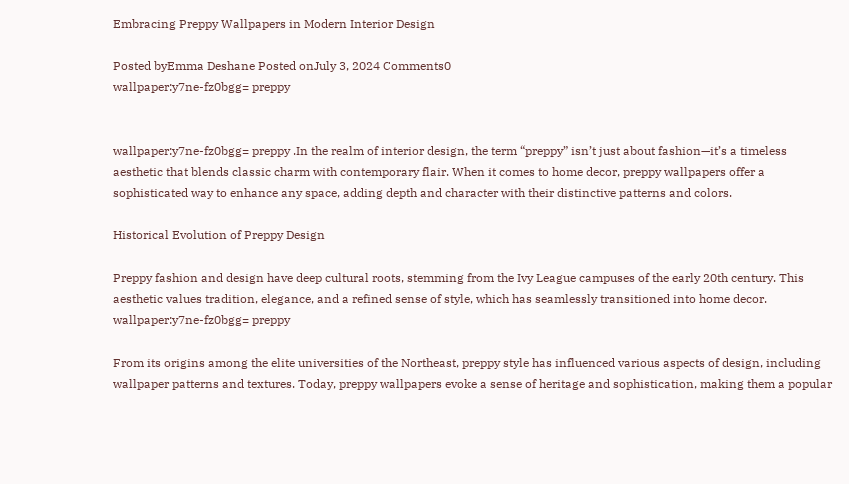Embracing Preppy Wallpapers in Modern Interior Design

Posted byEmma Deshane Posted onJuly 3, 2024 Comments0
wallpaper:y7ne-fz0bgg= preppy


wallpaper:y7ne-fz0bgg= preppy .In the realm of interior design, the term “preppy” isn’t just about fashion—it’s a timeless aesthetic that blends classic charm with contemporary flair. When it comes to home decor, preppy wallpapers offer a sophisticated way to enhance any space, adding depth and character with their distinctive patterns and colors.

Historical Evolution of Preppy Design

Preppy fashion and design have deep cultural roots, stemming from the Ivy League campuses of the early 20th century. This aesthetic values tradition, elegance, and a refined sense of style, which has seamlessly transitioned into home decor. wallpaper:y7ne-fz0bgg= preppy

From its origins among the elite universities of the Northeast, preppy style has influenced various aspects of design, including wallpaper patterns and textures. Today, preppy wallpapers evoke a sense of heritage and sophistication, making them a popular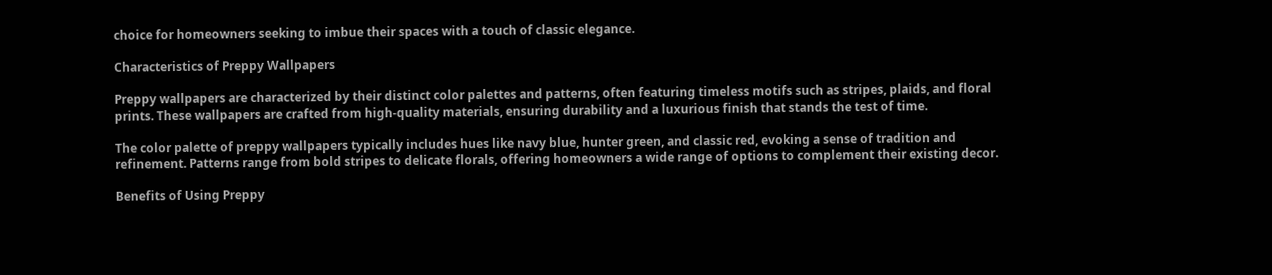choice for homeowners seeking to imbue their spaces with a touch of classic elegance.

Characteristics of Preppy Wallpapers

Preppy wallpapers are characterized by their distinct color palettes and patterns, often featuring timeless motifs such as stripes, plaids, and floral prints. These wallpapers are crafted from high-quality materials, ensuring durability and a luxurious finish that stands the test of time.

The color palette of preppy wallpapers typically includes hues like navy blue, hunter green, and classic red, evoking a sense of tradition and refinement. Patterns range from bold stripes to delicate florals, offering homeowners a wide range of options to complement their existing decor.

Benefits of Using Preppy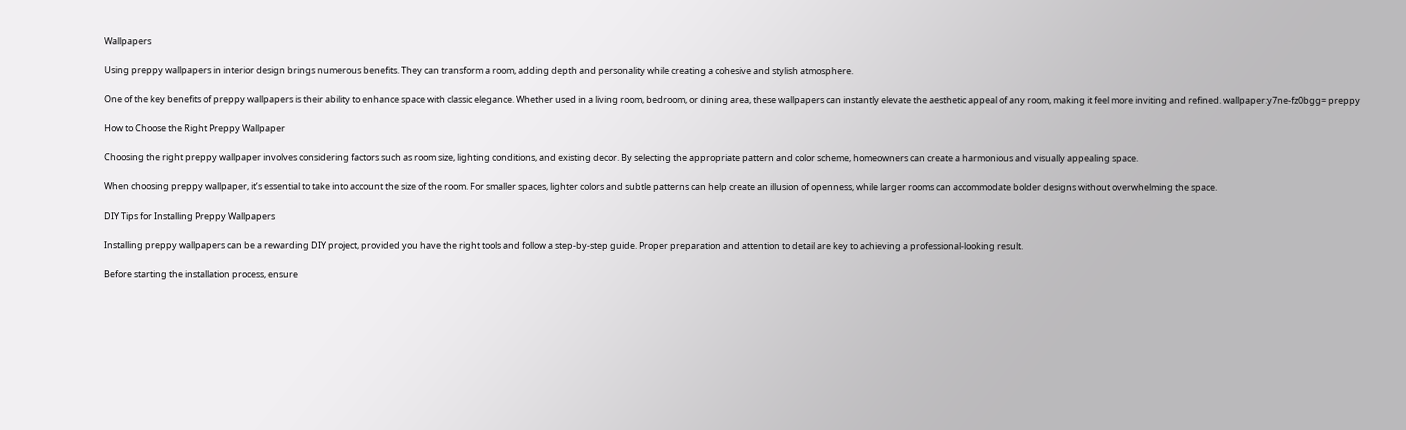Wallpapers

Using preppy wallpapers in interior design brings numerous benefits. They can transform a room, adding depth and personality while creating a cohesive and stylish atmosphere.

One of the key benefits of preppy wallpapers is their ability to enhance space with classic elegance. Whether used in a living room, bedroom, or dining area, these wallpapers can instantly elevate the aesthetic appeal of any room, making it feel more inviting and refined. wallpaper:y7ne-fz0bgg= preppy

How to Choose the Right Preppy Wallpaper

Choosing the right preppy wallpaper involves considering factors such as room size, lighting conditions, and existing decor. By selecting the appropriate pattern and color scheme, homeowners can create a harmonious and visually appealing space.

When choosing preppy wallpaper, it’s essential to take into account the size of the room. For smaller spaces, lighter colors and subtle patterns can help create an illusion of openness, while larger rooms can accommodate bolder designs without overwhelming the space.

DIY Tips for Installing Preppy Wallpapers

Installing preppy wallpapers can be a rewarding DIY project, provided you have the right tools and follow a step-by-step guide. Proper preparation and attention to detail are key to achieving a professional-looking result.

Before starting the installation process, ensure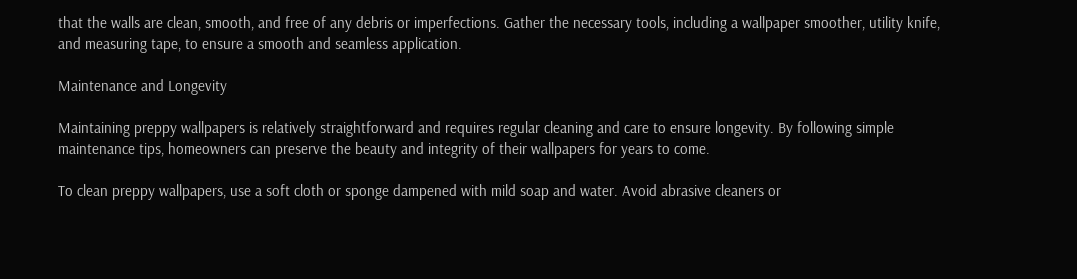that the walls are clean, smooth, and free of any debris or imperfections. Gather the necessary tools, including a wallpaper smoother, utility knife, and measuring tape, to ensure a smooth and seamless application.

Maintenance and Longevity

Maintaining preppy wallpapers is relatively straightforward and requires regular cleaning and care to ensure longevity. By following simple maintenance tips, homeowners can preserve the beauty and integrity of their wallpapers for years to come.

To clean preppy wallpapers, use a soft cloth or sponge dampened with mild soap and water. Avoid abrasive cleaners or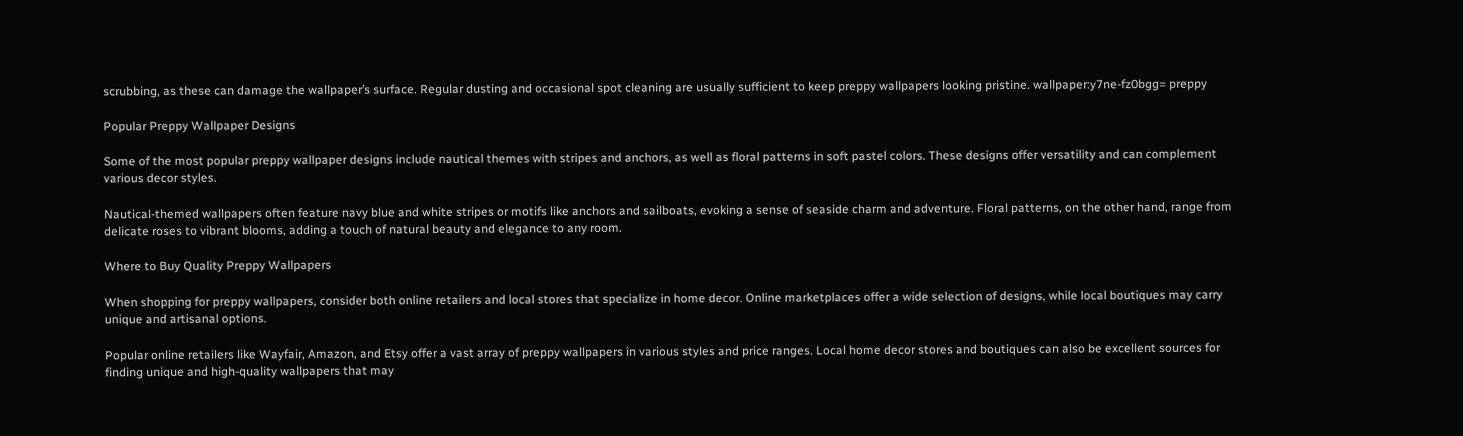scrubbing, as these can damage the wallpaper’s surface. Regular dusting and occasional spot cleaning are usually sufficient to keep preppy wallpapers looking pristine. wallpaper:y7ne-fz0bgg= preppy

Popular Preppy Wallpaper Designs

Some of the most popular preppy wallpaper designs include nautical themes with stripes and anchors, as well as floral patterns in soft pastel colors. These designs offer versatility and can complement various decor styles.

Nautical-themed wallpapers often feature navy blue and white stripes or motifs like anchors and sailboats, evoking a sense of seaside charm and adventure. Floral patterns, on the other hand, range from delicate roses to vibrant blooms, adding a touch of natural beauty and elegance to any room.

Where to Buy Quality Preppy Wallpapers

When shopping for preppy wallpapers, consider both online retailers and local stores that specialize in home decor. Online marketplaces offer a wide selection of designs, while local boutiques may carry unique and artisanal options.

Popular online retailers like Wayfair, Amazon, and Etsy offer a vast array of preppy wallpapers in various styles and price ranges. Local home decor stores and boutiques can also be excellent sources for finding unique and high-quality wallpapers that may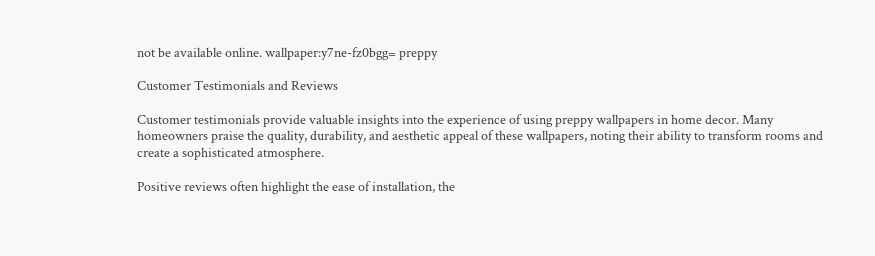not be available online. wallpaper:y7ne-fz0bgg= preppy

Customer Testimonials and Reviews

Customer testimonials provide valuable insights into the experience of using preppy wallpapers in home decor. Many homeowners praise the quality, durability, and aesthetic appeal of these wallpapers, noting their ability to transform rooms and create a sophisticated atmosphere.

Positive reviews often highlight the ease of installation, the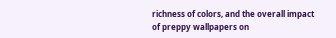richness of colors, and the overall impact of preppy wallpapers on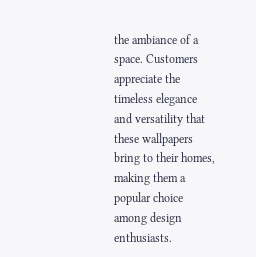the ambiance of a space. Customers appreciate the timeless elegance and versatility that these wallpapers bring to their homes, making them a popular choice among design enthusiasts.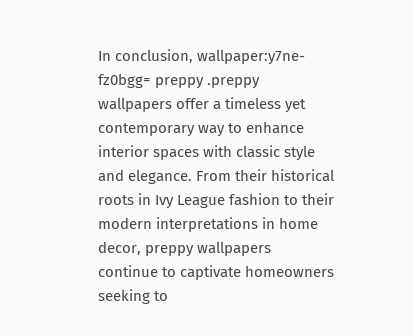In conclusion, wallpaper:y7ne-fz0bgg= preppy .preppy wallpapers offer a timeless yet contemporary way to enhance interior spaces with classic style and elegance. From their historical roots in Ivy League fashion to their modern interpretations in home decor, preppy wallpapers continue to captivate homeowners seeking to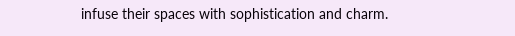infuse their spaces with sophistication and charm.